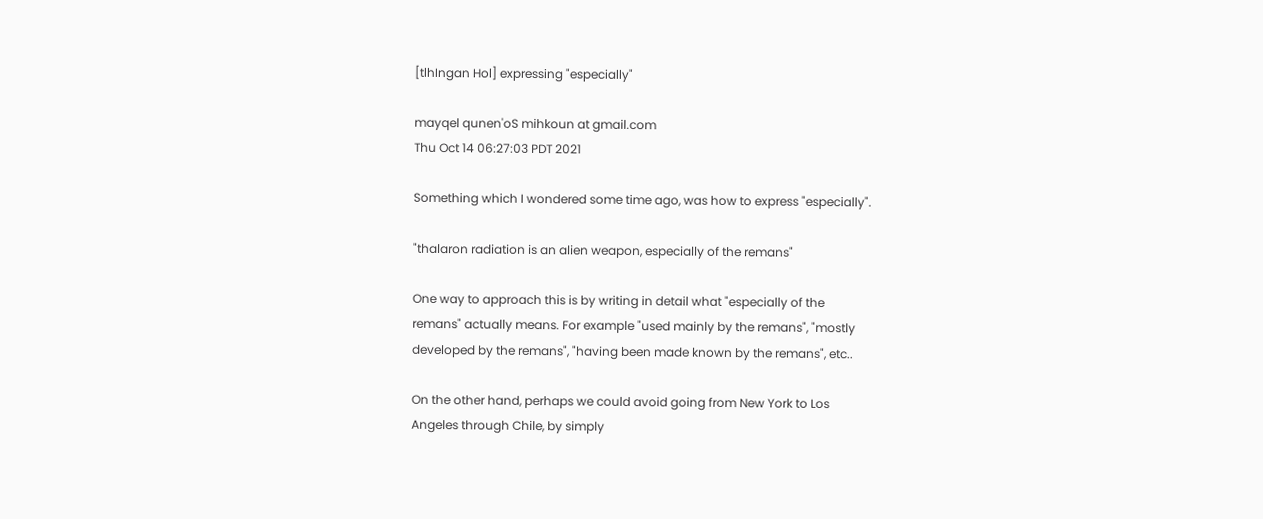[tlhIngan Hol] expressing "especially"

mayqel qunen'oS mihkoun at gmail.com
Thu Oct 14 06:27:03 PDT 2021

Something which I wondered some time ago, was how to express "especially".

"thalaron radiation is an alien weapon, especially of the remans"

One way to approach this is by writing in detail what "especially of the
remans" actually means. For example "used mainly by the remans", "mostly
developed by the remans", "having been made known by the remans", etc..

On the other hand, perhaps we could avoid going from New York to Los
Angeles through Chile, by simply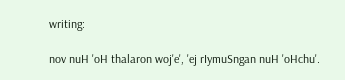writing:

nov nuH 'oH thalaron woj'e', 'ej rIymuSngan nuH 'oHchu'.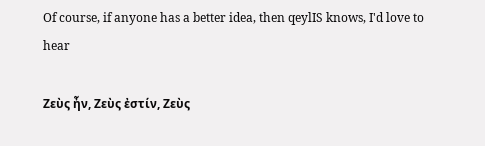Of course, if anyone has a better idea, then qeylIS knows, I'd love to hear

Ζεὺς ἦν, Ζεὺς ἐστίν, Ζεὺς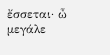ἔσσεται· ὦ μεγάλε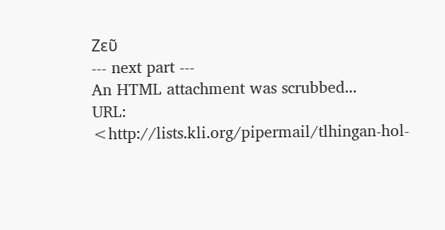Ζεῦ
--- next part ---
An HTML attachment was scrubbed...
URL: <http://lists.kli.org/pipermail/tlhingan-hol-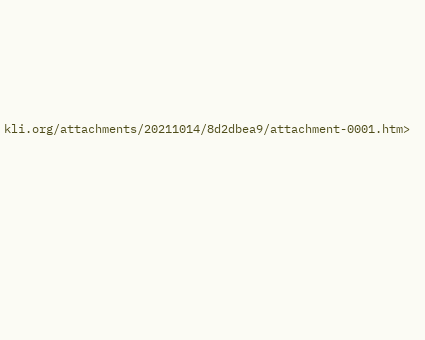kli.org/attachments/20211014/8d2dbea9/attachment-0001.htm>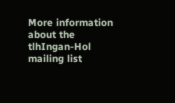More information about the tlhIngan-Hol mailing list